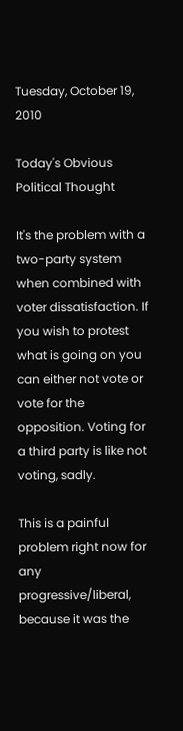Tuesday, October 19, 2010

Today's Obvious Political Thought

It's the problem with a two-party system when combined with voter dissatisfaction. If you wish to protest what is going on you can either not vote or vote for the opposition. Voting for a third party is like not voting, sadly.

This is a painful problem right now for any progressive/liberal, because it was the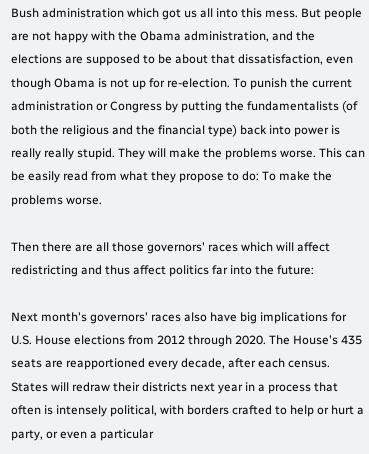Bush administration which got us all into this mess. But people are not happy with the Obama administration, and the elections are supposed to be about that dissatisfaction, even though Obama is not up for re-election. To punish the current administration or Congress by putting the fundamentalists (of both the religious and the financial type) back into power is really really stupid. They will make the problems worse. This can be easily read from what they propose to do: To make the problems worse.

Then there are all those governors' races which will affect redistricting and thus affect politics far into the future:

Next month's governors' races also have big implications for U.S. House elections from 2012 through 2020. The House's 435 seats are reapportioned every decade, after each census. States will redraw their districts next year in a process that often is intensely political, with borders crafted to help or hurt a party, or even a particular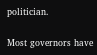politician.

Most governors have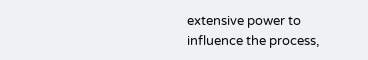extensive power to influence the process,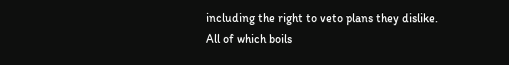including the right to veto plans they dislike.
All of which boils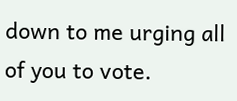down to me urging all of you to vote.